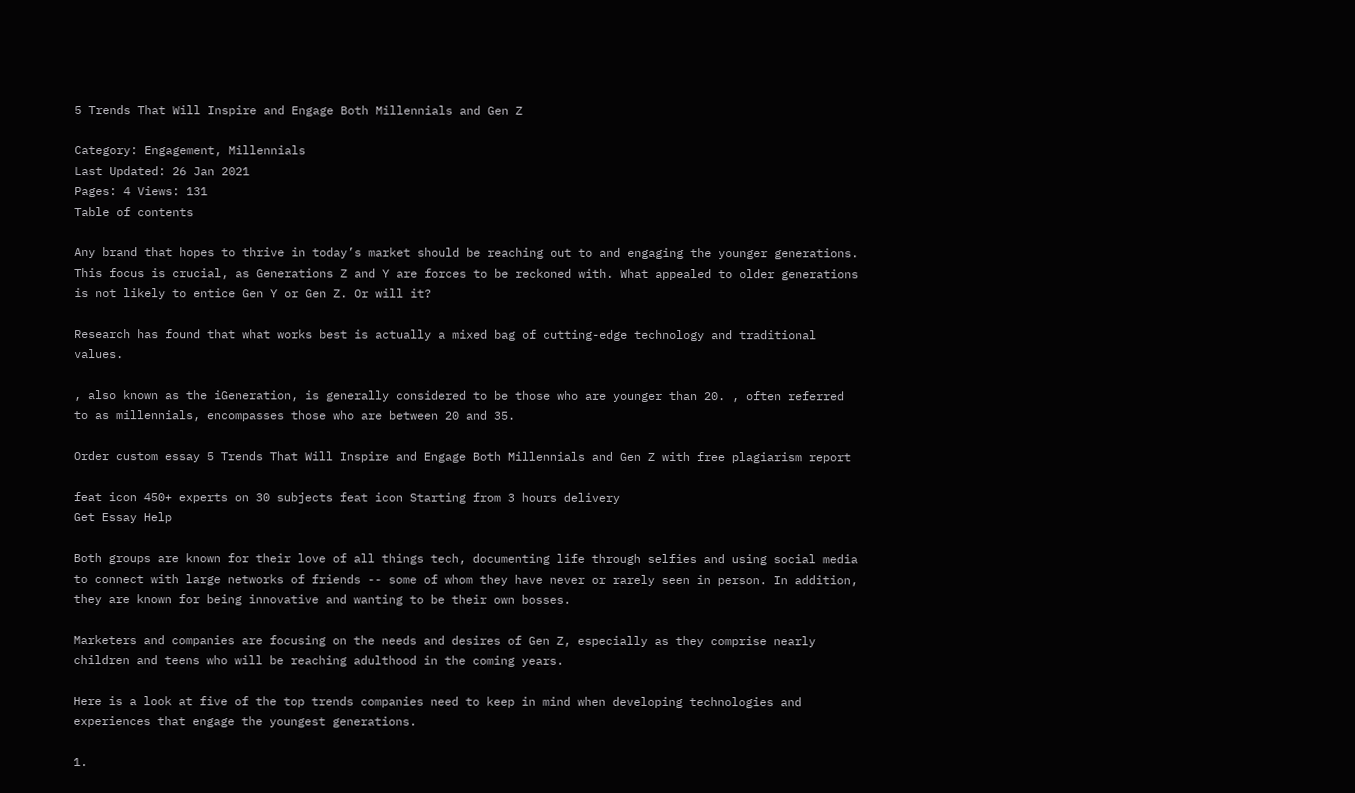5 Trends That Will Inspire and Engage Both Millennials and Gen Z

Category: Engagement, Millennials
Last Updated: 26 Jan 2021
Pages: 4 Views: 131
Table of contents

Any brand that hopes to thrive in today’s market should be reaching out to and engaging the younger generations. This focus is crucial, as Generations Z and Y are forces to be reckoned with. What appealed to older generations is not likely to entice Gen Y or Gen Z. Or will it?

Research has found that what works best is actually a mixed bag of cutting-edge technology and traditional values.

, also known as the iGeneration, is generally considered to be those who are younger than 20. , often referred to as millennials, encompasses those who are between 20 and 35.

Order custom essay 5 Trends That Will Inspire and Engage Both Millennials and Gen Z with free plagiarism report

feat icon 450+ experts on 30 subjects feat icon Starting from 3 hours delivery
Get Essay Help

Both groups are known for their love of all things tech, documenting life through selfies and using social media to connect with large networks of friends -- some of whom they have never or rarely seen in person. In addition, they are known for being innovative and wanting to be their own bosses.

Marketers and companies are focusing on the needs and desires of Gen Z, especially as they comprise nearly children and teens who will be reaching adulthood in the coming years.

Here is a look at five of the top trends companies need to keep in mind when developing technologies and experiences that engage the youngest generations.

1.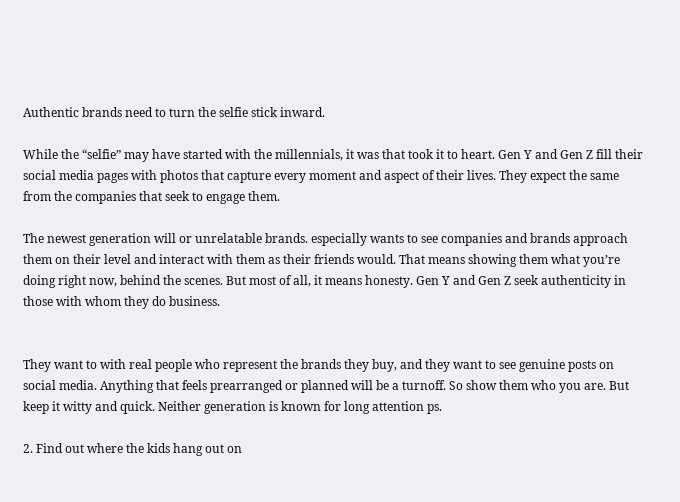Authentic brands need to turn the selfie stick inward.

While the “selfie” may have started with the millennials, it was that took it to heart. Gen Y and Gen Z fill their social media pages with photos that capture every moment and aspect of their lives. They expect the same from the companies that seek to engage them.

The newest generation will or unrelatable brands. especially wants to see companies and brands approach them on their level and interact with them as their friends would. That means showing them what you’re doing right now, behind the scenes. But most of all, it means honesty. Gen Y and Gen Z seek authenticity in those with whom they do business.


They want to with real people who represent the brands they buy, and they want to see genuine posts on social media. Anything that feels prearranged or planned will be a turnoff. So show them who you are. But keep it witty and quick. Neither generation is known for long attention ps.

2. Find out where the kids hang out on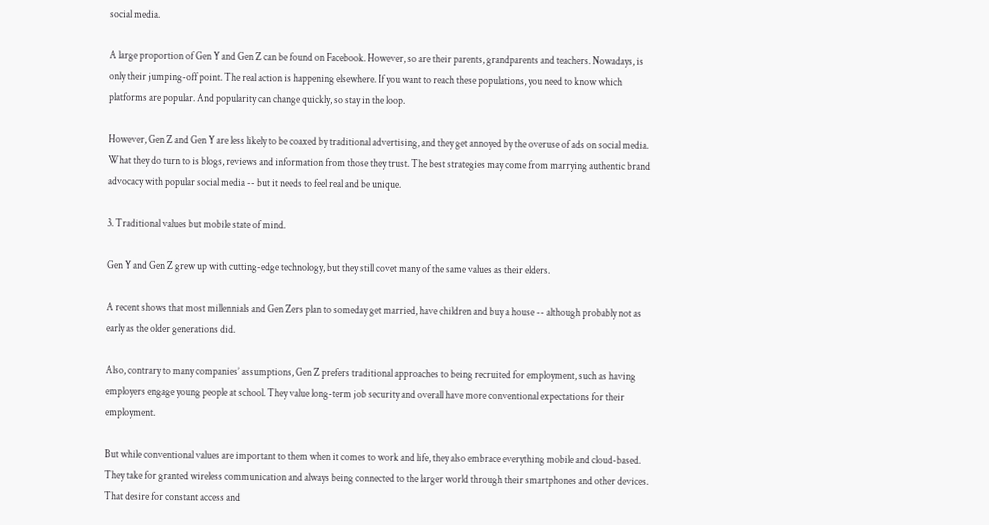social media.

A large proportion of Gen Y and Gen Z can be found on Facebook. However, so are their parents, grandparents and teachers. Nowadays, is only their jumping-off point. The real action is happening elsewhere. If you want to reach these populations, you need to know which platforms are popular. And popularity can change quickly, so stay in the loop.

However, Gen Z and Gen Y are less likely to be coaxed by traditional advertising, and they get annoyed by the overuse of ads on social media. What they do turn to is blogs, reviews and information from those they trust. The best strategies may come from marrying authentic brand advocacy with popular social media -- but it needs to feel real and be unique.

3. Traditional values but mobile state of mind.

Gen Y and Gen Z grew up with cutting-edge technology, but they still covet many of the same values as their elders.

A recent shows that most millennials and Gen Zers plan to someday get married, have children and buy a house -- although probably not as early as the older generations did.

Also, contrary to many companies’ assumptions, Gen Z prefers traditional approaches to being recruited for employment, such as having employers engage young people at school. They value long-term job security and overall have more conventional expectations for their employment.

But while conventional values are important to them when it comes to work and life, they also embrace everything mobile and cloud-based. They take for granted wireless communication and always being connected to the larger world through their smartphones and other devices. That desire for constant access and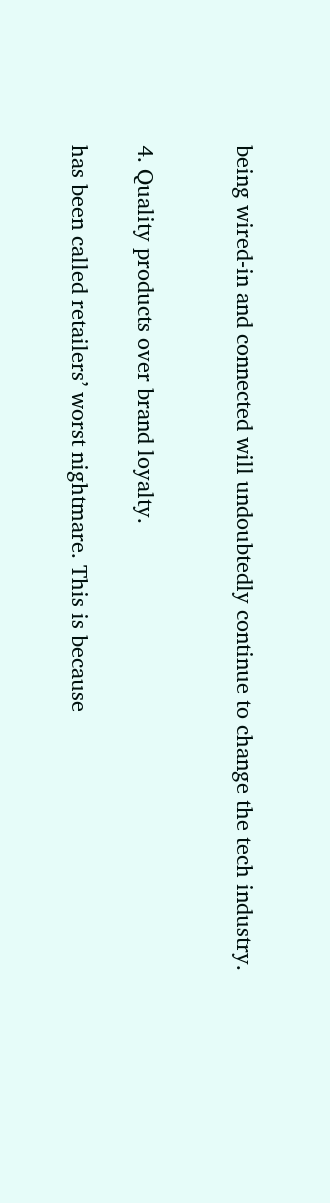being wired-in and connected will undoubtedly continue to change the tech industry.


4. Quality products over brand loyalty.

has been called retailers’ worst nightmare. This is because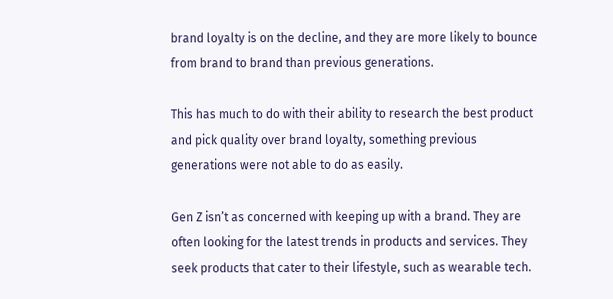brand loyalty is on the decline, and they are more likely to bounce from brand to brand than previous generations.

This has much to do with their ability to research the best product and pick quality over brand loyalty, something previous generations were not able to do as easily.

Gen Z isn’t as concerned with keeping up with a brand. They are often looking for the latest trends in products and services. They seek products that cater to their lifestyle, such as wearable tech.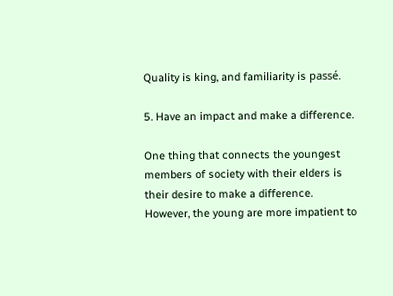Quality is king, and familiarity is passé.

5. Have an impact and make a difference.

One thing that connects the youngest members of society with their elders is their desire to make a difference. However, the young are more impatient to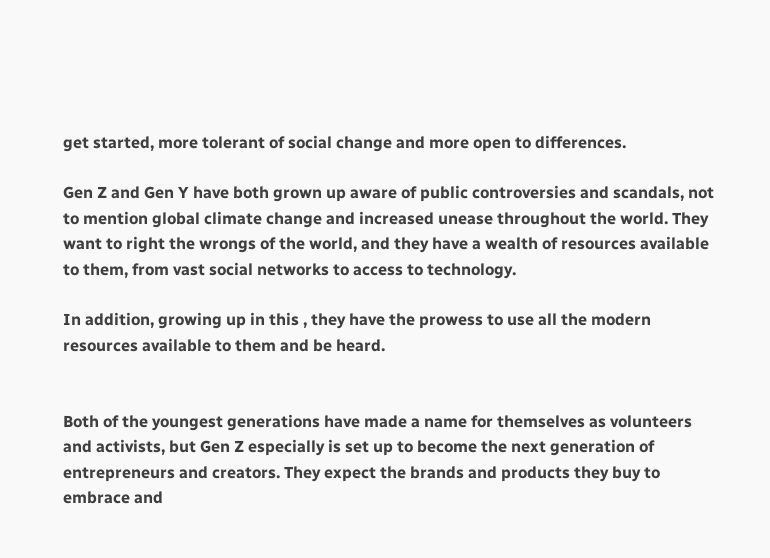get started, more tolerant of social change and more open to differences.

Gen Z and Gen Y have both grown up aware of public controversies and scandals, not to mention global climate change and increased unease throughout the world. They want to right the wrongs of the world, and they have a wealth of resources available to them, from vast social networks to access to technology.

In addition, growing up in this , they have the prowess to use all the modern resources available to them and be heard.


Both of the youngest generations have made a name for themselves as volunteers and activists, but Gen Z especially is set up to become the next generation of entrepreneurs and creators. They expect the brands and products they buy to embrace and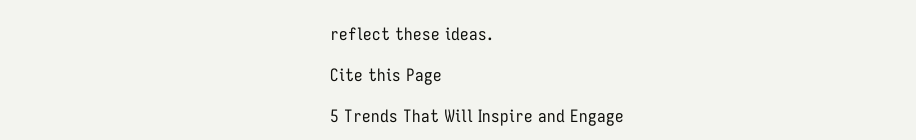reflect these ideas.

Cite this Page

5 Trends That Will Inspire and Engage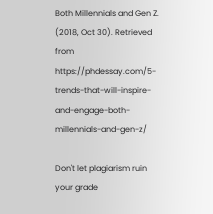Both Millennials and Gen Z. (2018, Oct 30). Retrieved from https://phdessay.com/5-trends-that-will-inspire-and-engage-both-millennials-and-gen-z/

Don't let plagiarism ruin your grade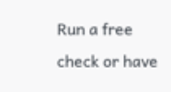Run a free check or have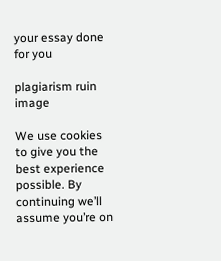your essay done for you

plagiarism ruin image

We use cookies to give you the best experience possible. By continuing we’ll assume you’re on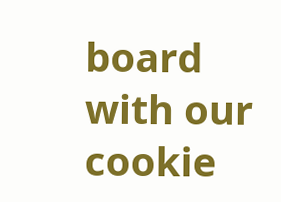board with our cookie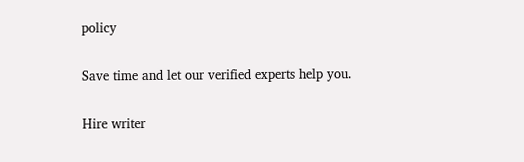policy

Save time and let our verified experts help you.

Hire writer